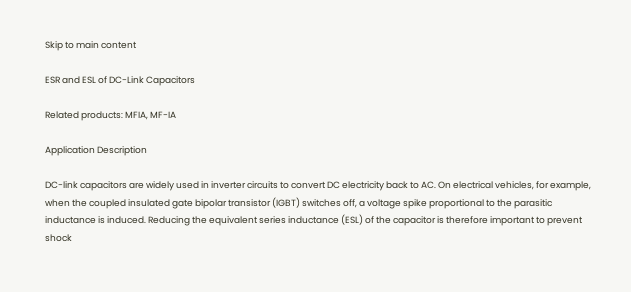Skip to main content

ESR and ESL of DC-Link Capacitors

Related products: MFIA, MF-IA

Application Description

DC-link capacitors are widely used in inverter circuits to convert DC electricity back to AC. On electrical vehicles, for example, when the coupled insulated gate bipolar transistor (IGBT) switches off, a voltage spike proportional to the parasitic inductance is induced. Reducing the equivalent series inductance (ESL) of the capacitor is therefore important to prevent shock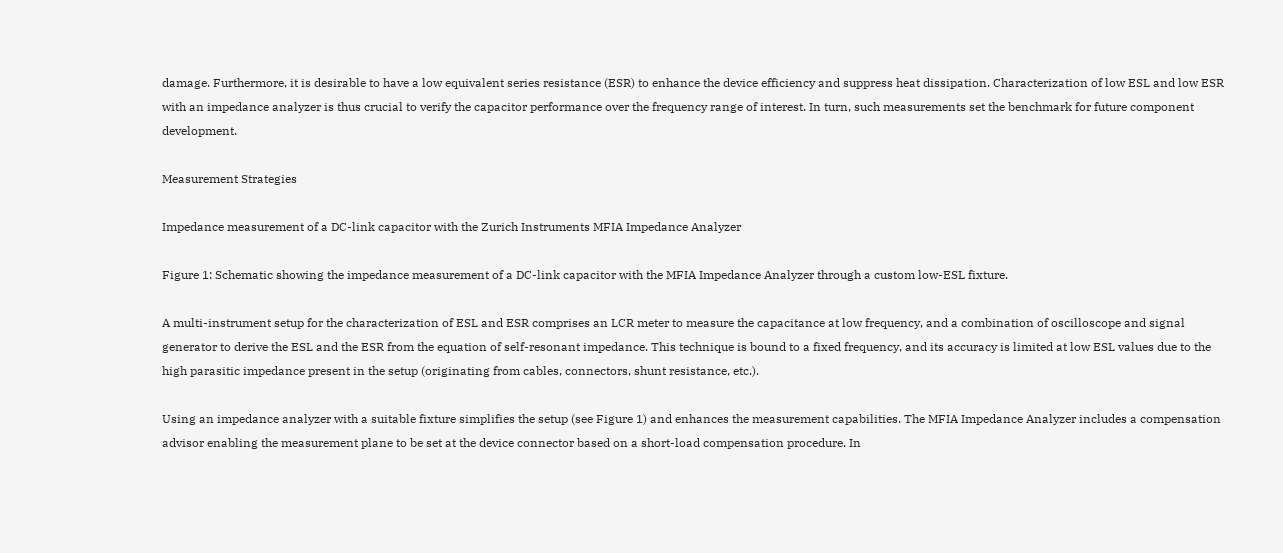damage. Furthermore, it is desirable to have a low equivalent series resistance (ESR) to enhance the device efficiency and suppress heat dissipation. Characterization of low ESL and low ESR with an impedance analyzer is thus crucial to verify the capacitor performance over the frequency range of interest. In turn, such measurements set the benchmark for future component development.

Measurement Strategies

Impedance measurement of a DC-link capacitor with the Zurich Instruments MFIA Impedance Analyzer

Figure 1: Schematic showing the impedance measurement of a DC-link capacitor with the MFIA Impedance Analyzer through a custom low-ESL fixture.

A multi-instrument setup for the characterization of ESL and ESR comprises an LCR meter to measure the capacitance at low frequency, and a combination of oscilloscope and signal generator to derive the ESL and the ESR from the equation of self-resonant impedance. This technique is bound to a fixed frequency, and its accuracy is limited at low ESL values due to the high parasitic impedance present in the setup (originating from cables, connectors, shunt resistance, etc.).

Using an impedance analyzer with a suitable fixture simplifies the setup (see Figure 1) and enhances the measurement capabilities. The MFIA Impedance Analyzer includes a compensation advisor enabling the measurement plane to be set at the device connector based on a short-load compensation procedure. In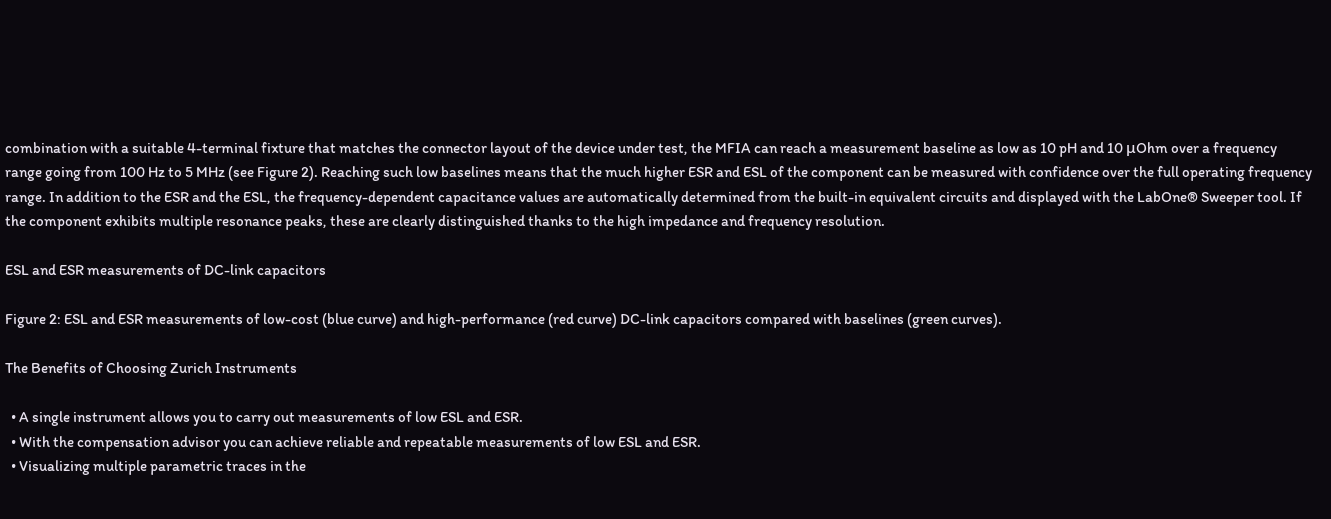combination with a suitable 4-terminal fixture that matches the connector layout of the device under test, the MFIA can reach a measurement baseline as low as 10 pH and 10 μOhm over a frequency range going from 100 Hz to 5 MHz (see Figure 2). Reaching such low baselines means that the much higher ESR and ESL of the component can be measured with confidence over the full operating frequency range. In addition to the ESR and the ESL, the frequency-dependent capacitance values are automatically determined from the built-in equivalent circuits and displayed with the LabOne® Sweeper tool. If the component exhibits multiple resonance peaks, these are clearly distinguished thanks to the high impedance and frequency resolution.

ESL and ESR measurements of DC-link capacitors

Figure 2: ESL and ESR measurements of low-cost (blue curve) and high-performance (red curve) DC-link capacitors compared with baselines (green curves).

The Benefits of Choosing Zurich Instruments

  • A single instrument allows you to carry out measurements of low ESL and ESR.
  • With the compensation advisor you can achieve reliable and repeatable measurements of low ESL and ESR.
  • Visualizing multiple parametric traces in the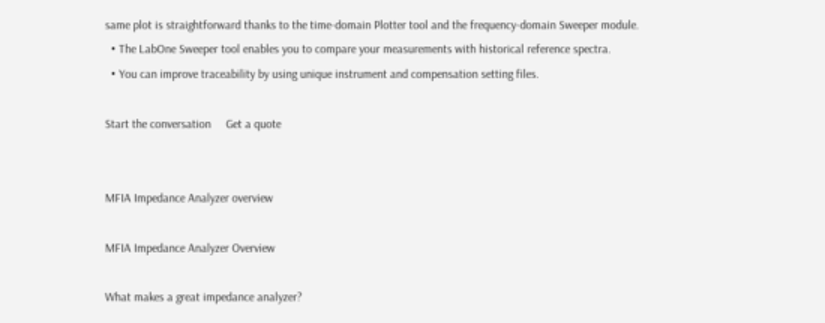same plot is straightforward thanks to the time-domain Plotter tool and the frequency-domain Sweeper module.
  • The LabOne Sweeper tool enables you to compare your measurements with historical reference spectra.
  • You can improve traceability by using unique instrument and compensation setting files.

Start the conversation     Get a quote


MFIA Impedance Analyzer overview

MFIA Impedance Analyzer Overview

What makes a great impedance analyzer?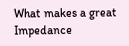What makes a great Impedance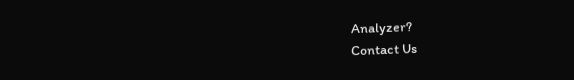Analyzer?
Contact Us